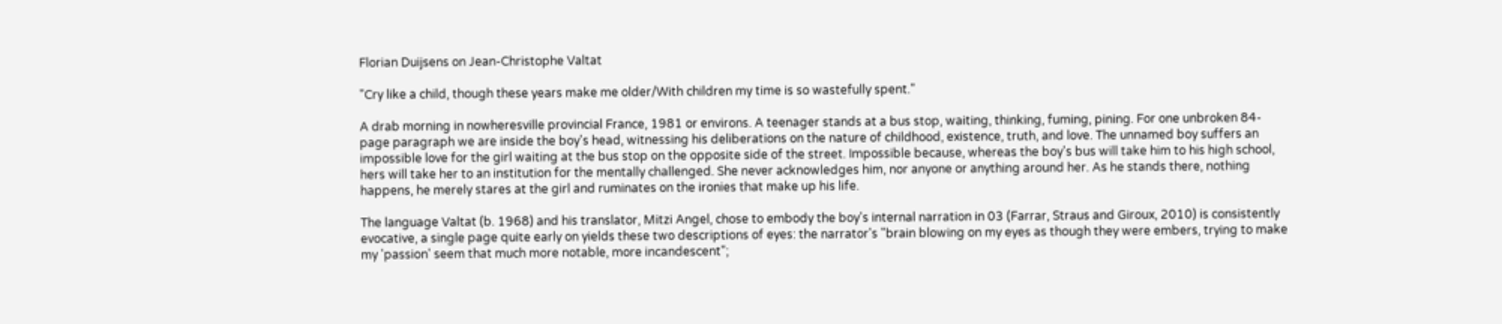Florian Duijsens on Jean-Christophe Valtat

"Cry like a child, though these years make me older/With children my time is so wastefully spent."

A drab morning in nowheresville provincial France, 1981 or environs. A teenager stands at a bus stop, waiting, thinking, fuming, pining. For one unbroken 84-page paragraph we are inside the boy's head, witnessing his deliberations on the nature of childhood, existence, truth, and love. The unnamed boy suffers an impossible love for the girl waiting at the bus stop on the opposite side of the street. Impossible because, whereas the boy's bus will take him to his high school, hers will take her to an institution for the mentally challenged. She never acknowledges him, nor anyone or anything around her. As he stands there, nothing happens, he merely stares at the girl and ruminates on the ironies that make up his life.

The language Valtat (b. 1968) and his translator, Mitzi Angel, chose to embody the boy's internal narration in 03 (Farrar, Straus and Giroux, 2010) is consistently evocative, a single page quite early on yields these two descriptions of eyes: the narrator's "brain blowing on my eyes as though they were embers, trying to make my 'passion' seem that much more notable, more incandescent";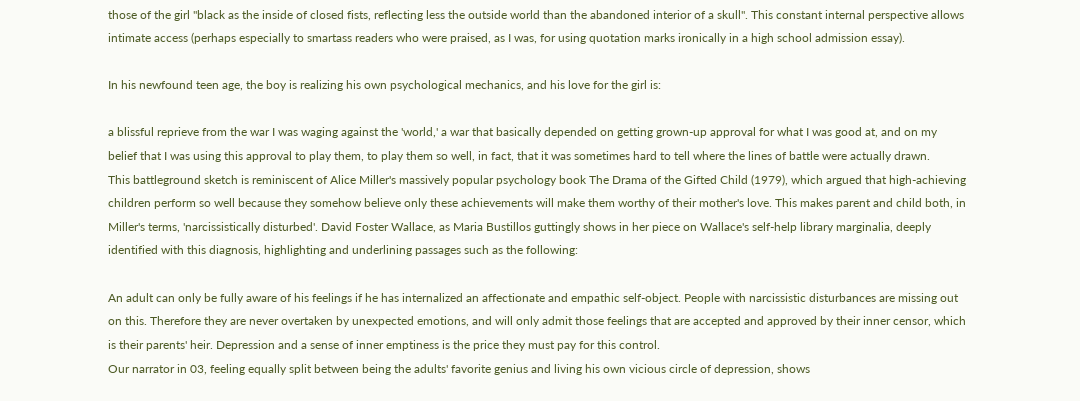those of the girl "black as the inside of closed fists, reflecting less the outside world than the abandoned interior of a skull". This constant internal perspective allows intimate access (perhaps especially to smartass readers who were praised, as I was, for using quotation marks ironically in a high school admission essay).

In his newfound teen age, the boy is realizing his own psychological mechanics, and his love for the girl is:

a blissful reprieve from the war I was waging against the 'world,' a war that basically depended on getting grown-up approval for what I was good at, and on my belief that I was using this approval to play them, to play them so well, in fact, that it was sometimes hard to tell where the lines of battle were actually drawn.
This battleground sketch is reminiscent of Alice Miller's massively popular psychology book The Drama of the Gifted Child (1979), which argued that high-achieving children perform so well because they somehow believe only these achievements will make them worthy of their mother's love. This makes parent and child both, in Miller's terms, 'narcissistically disturbed'. David Foster Wallace, as Maria Bustillos guttingly shows in her piece on Wallace's self-help library marginalia, deeply identified with this diagnosis, highlighting and underlining passages such as the following:

An adult can only be fully aware of his feelings if he has internalized an affectionate and empathic self-object. People with narcissistic disturbances are missing out on this. Therefore they are never overtaken by unexpected emotions, and will only admit those feelings that are accepted and approved by their inner censor, which is their parents' heir. Depression and a sense of inner emptiness is the price they must pay for this control.
Our narrator in 03, feeling equally split between being the adults' favorite genius and living his own vicious circle of depression, shows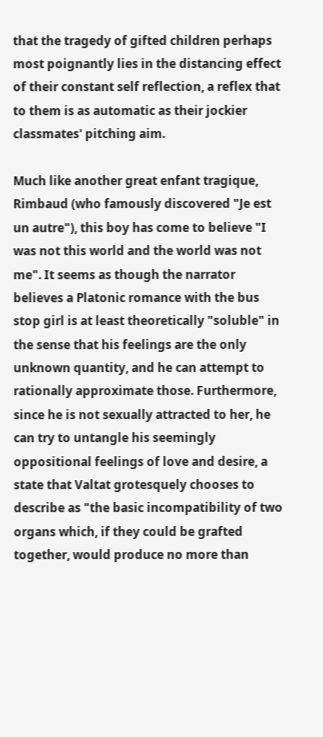that the tragedy of gifted children perhaps most poignantly lies in the distancing effect of their constant self reflection, a reflex that to them is as automatic as their jockier classmates' pitching aim.

Much like another great enfant tragique, Rimbaud (who famously discovered "Je est un autre"), this boy has come to believe "I was not this world and the world was not me". It seems as though the narrator believes a Platonic romance with the bus stop girl is at least theoretically "soluble" in the sense that his feelings are the only unknown quantity, and he can attempt to rationally approximate those. Furthermore, since he is not sexually attracted to her, he can try to untangle his seemingly oppositional feelings of love and desire, a state that Valtat grotesquely chooses to describe as "the basic incompatibility of two organs which, if they could be grafted together, would produce no more than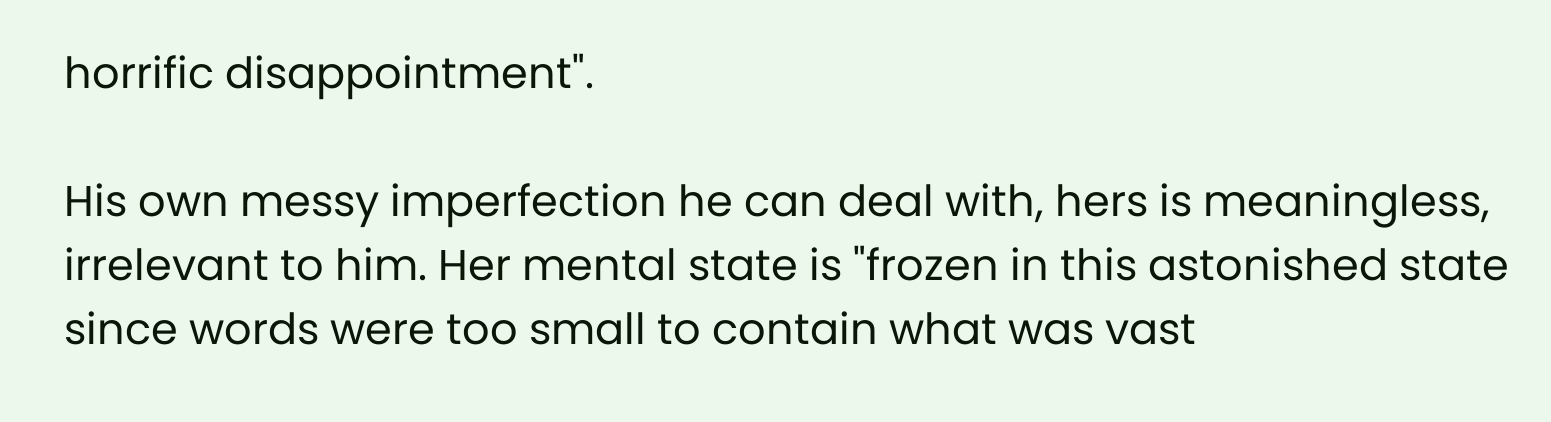horrific disappointment".

His own messy imperfection he can deal with, hers is meaningless, irrelevant to him. Her mental state is "frozen in this astonished state since words were too small to contain what was vast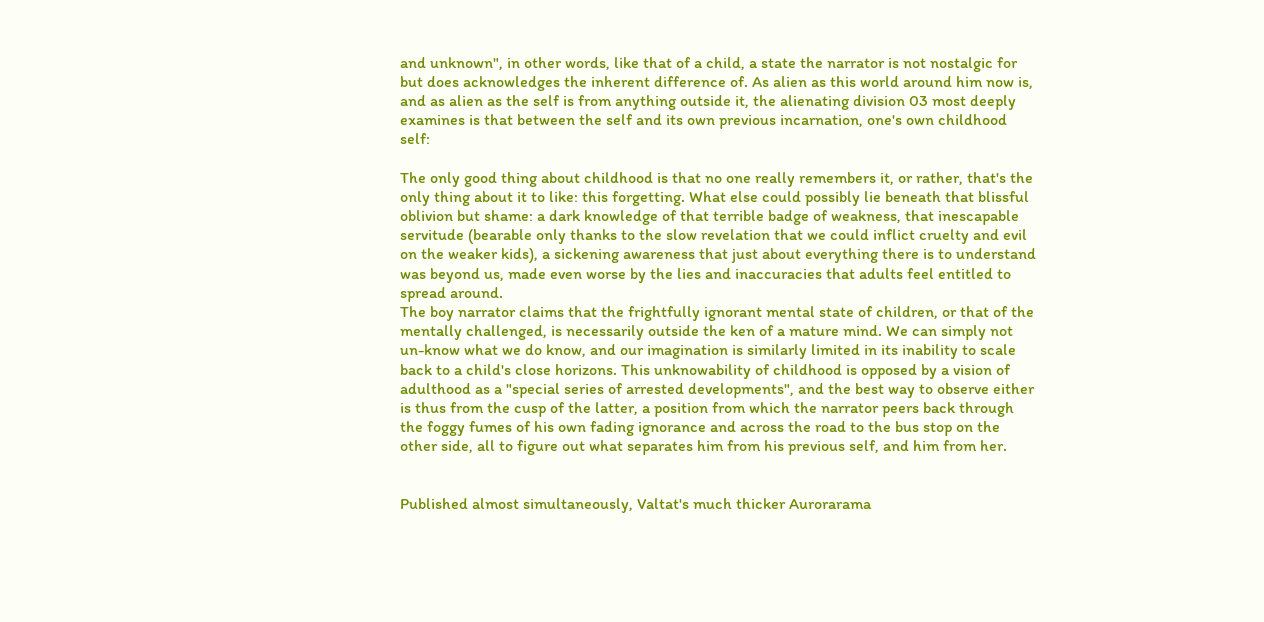and unknown", in other words, like that of a child, a state the narrator is not nostalgic for but does acknowledges the inherent difference of. As alien as this world around him now is, and as alien as the self is from anything outside it, the alienating division 03 most deeply examines is that between the self and its own previous incarnation, one's own childhood self:

The only good thing about childhood is that no one really remembers it, or rather, that's the only thing about it to like: this forgetting. What else could possibly lie beneath that blissful oblivion but shame: a dark knowledge of that terrible badge of weakness, that inescapable servitude (bearable only thanks to the slow revelation that we could inflict cruelty and evil on the weaker kids), a sickening awareness that just about everything there is to understand was beyond us, made even worse by the lies and inaccuracies that adults feel entitled to spread around.
The boy narrator claims that the frightfully ignorant mental state of children, or that of the mentally challenged, is necessarily outside the ken of a mature mind. We can simply not un-know what we do know, and our imagination is similarly limited in its inability to scale back to a child's close horizons. This unknowability of childhood is opposed by a vision of adulthood as a "special series of arrested developments", and the best way to observe either is thus from the cusp of the latter, a position from which the narrator peers back through the foggy fumes of his own fading ignorance and across the road to the bus stop on the other side, all to figure out what separates him from his previous self, and him from her.


Published almost simultaneously, Valtat's much thicker Aurorarama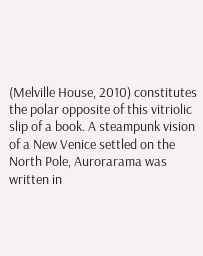(Melville House, 2010) constitutes the polar opposite of this vitriolic slip of a book. A steampunk vision of a New Venice settled on the North Pole, Aurorarama was written in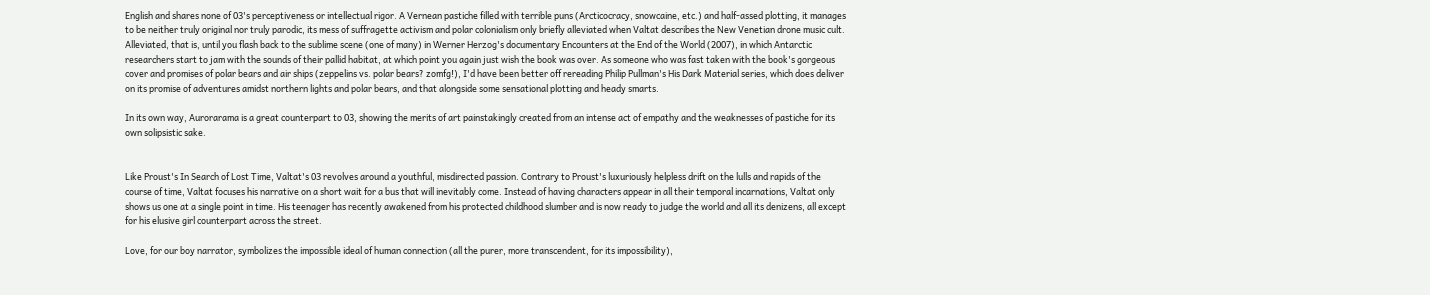English and shares none of 03's perceptiveness or intellectual rigor. A Vernean pastiche filled with terrible puns (Arcticocracy, snowcaine, etc.) and half-assed plotting, it manages to be neither truly original nor truly parodic, its mess of suffragette activism and polar colonialism only briefly alleviated when Valtat describes the New Venetian drone music cult. Alleviated, that is, until you flash back to the sublime scene (one of many) in Werner Herzog's documentary Encounters at the End of the World (2007), in which Antarctic researchers start to jam with the sounds of their pallid habitat, at which point you again just wish the book was over. As someone who was fast taken with the book's gorgeous cover and promises of polar bears and air ships (zeppelins vs. polar bears? zomfg!), I'd have been better off rereading Philip Pullman's His Dark Material series, which does deliver on its promise of adventures amidst northern lights and polar bears, and that alongside some sensational plotting and heady smarts.

In its own way, Aurorarama is a great counterpart to 03, showing the merits of art painstakingly created from an intense act of empathy and the weaknesses of pastiche for its own solipsistic sake.


Like Proust's In Search of Lost Time, Valtat's 03 revolves around a youthful, misdirected passion. Contrary to Proust's luxuriously helpless drift on the lulls and rapids of the course of time, Valtat focuses his narrative on a short wait for a bus that will inevitably come. Instead of having characters appear in all their temporal incarnations, Valtat only shows us one at a single point in time. His teenager has recently awakened from his protected childhood slumber and is now ready to judge the world and all its denizens, all except for his elusive girl counterpart across the street.

Love, for our boy narrator, symbolizes the impossible ideal of human connection (all the purer, more transcendent, for its impossibility),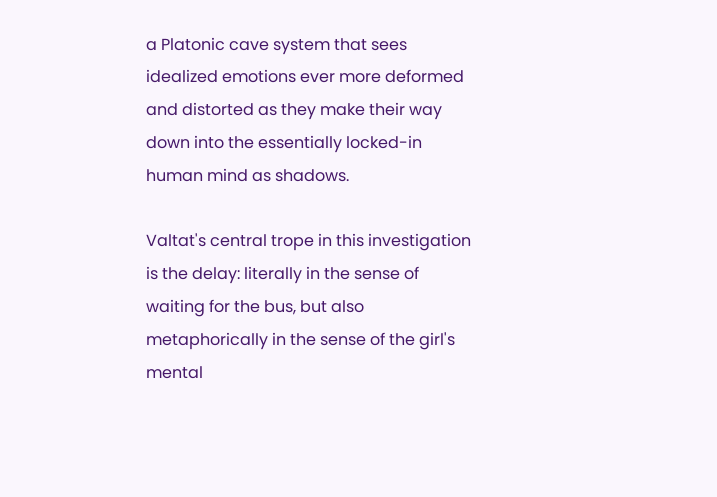a Platonic cave system that sees idealized emotions ever more deformed and distorted as they make their way down into the essentially locked-in human mind as shadows.

Valtat's central trope in this investigation is the delay: literally in the sense of waiting for the bus, but also metaphorically in the sense of the girl's mental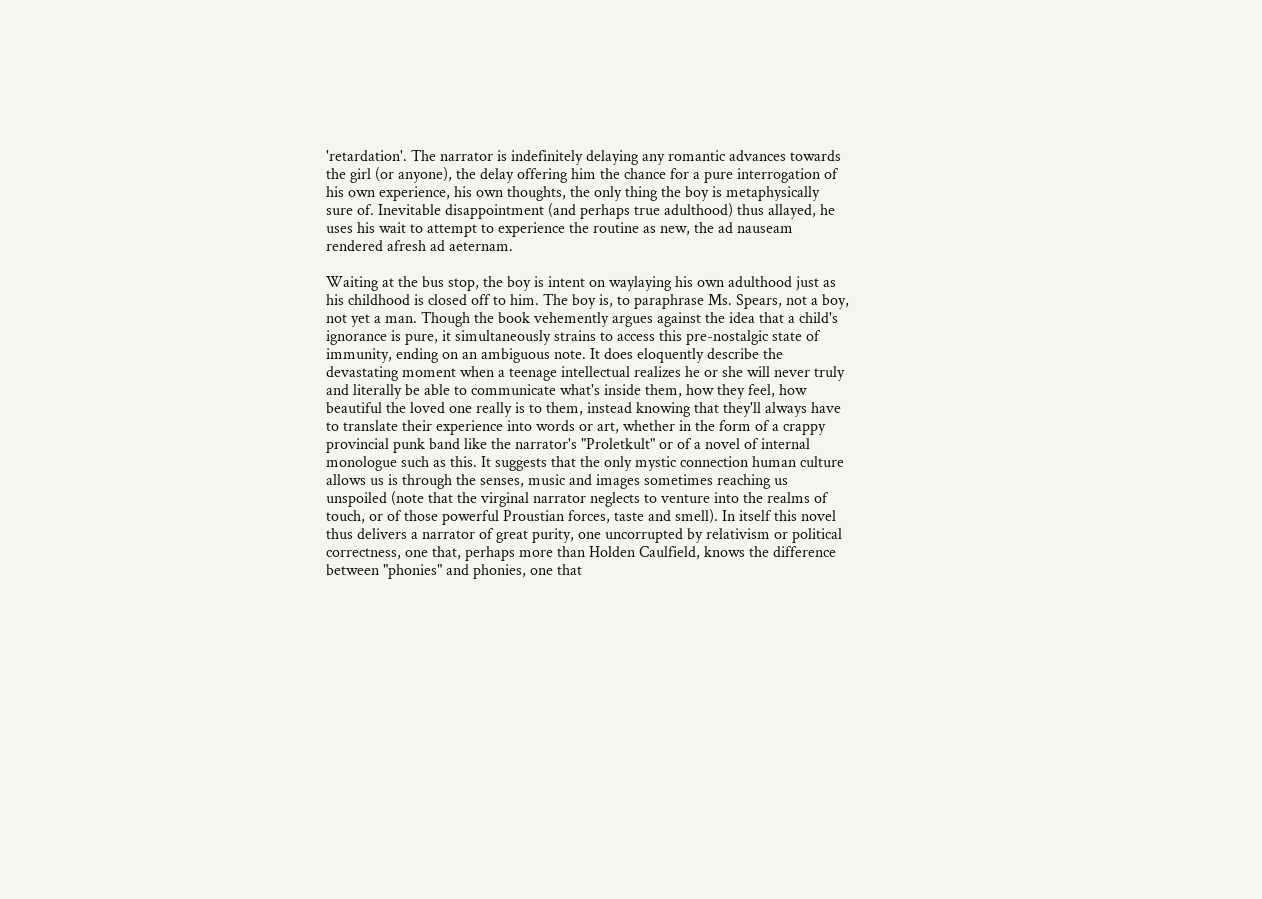'retardation'. The narrator is indefinitely delaying any romantic advances towards the girl (or anyone), the delay offering him the chance for a pure interrogation of his own experience, his own thoughts, the only thing the boy is metaphysically sure of. Inevitable disappointment (and perhaps true adulthood) thus allayed, he uses his wait to attempt to experience the routine as new, the ad nauseam rendered afresh ad aeternam.

Waiting at the bus stop, the boy is intent on waylaying his own adulthood just as his childhood is closed off to him. The boy is, to paraphrase Ms. Spears, not a boy, not yet a man. Though the book vehemently argues against the idea that a child's ignorance is pure, it simultaneously strains to access this pre-nostalgic state of immunity, ending on an ambiguous note. It does eloquently describe the devastating moment when a teenage intellectual realizes he or she will never truly and literally be able to communicate what's inside them, how they feel, how beautiful the loved one really is to them, instead knowing that they'll always have to translate their experience into words or art, whether in the form of a crappy provincial punk band like the narrator's "Proletkult" or of a novel of internal monologue such as this. It suggests that the only mystic connection human culture allows us is through the senses, music and images sometimes reaching us unspoiled (note that the virginal narrator neglects to venture into the realms of touch, or of those powerful Proustian forces, taste and smell). In itself this novel thus delivers a narrator of great purity, one uncorrupted by relativism or political correctness, one that, perhaps more than Holden Caulfield, knows the difference between "phonies" and phonies, one that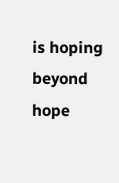is hoping beyond hope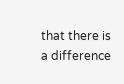that there is a difference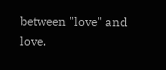between "love" and love.